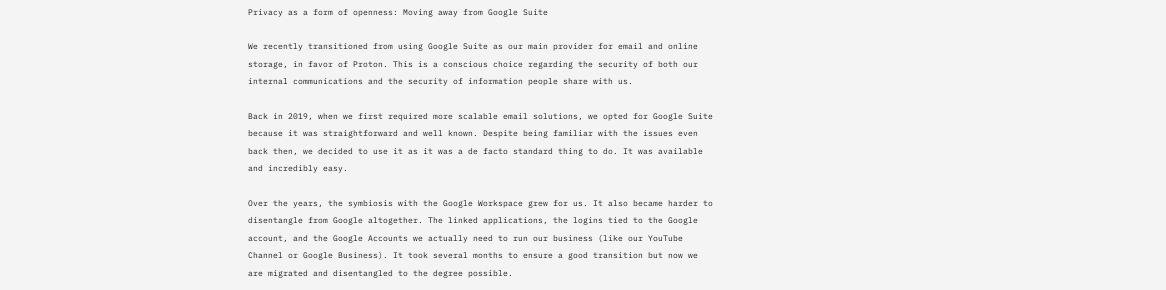Privacy as a form of openness: Moving away from Google Suite

We recently transitioned from using Google Suite as our main provider for email and online storage, in favor of Proton. This is a conscious choice regarding the security of both our internal communications and the security of information people share with us.

Back in 2019, when we first required more scalable email solutions, we opted for Google Suite because it was straightforward and well known. Despite being familiar with the issues even back then, we decided to use it as it was a de facto standard thing to do. It was available and incredibly easy.

Over the years, the symbiosis with the Google Workspace grew for us. It also became harder to disentangle from Google altogether. The linked applications, the logins tied to the Google account, and the Google Accounts we actually need to run our business (like our YouTube Channel or Google Business). It took several months to ensure a good transition but now we are migrated and disentangled to the degree possible.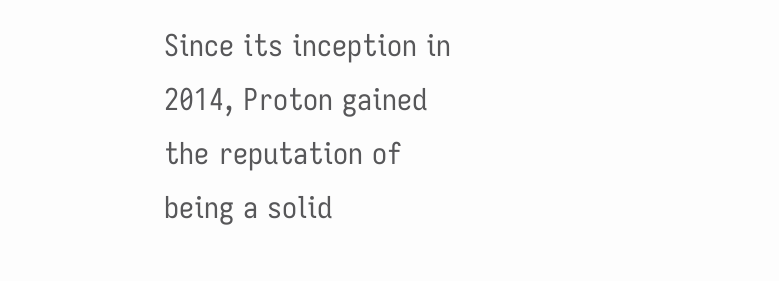Since its inception in 2014, Proton gained the reputation of being a solid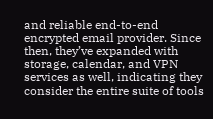and reliable end-to-end encrypted email provider. Since then, they’ve expanded with storage, calendar, and VPN services as well, indicating they consider the entire suite of tools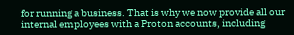for running a business. That is why we now provide all our internal employees with a Proton accounts, including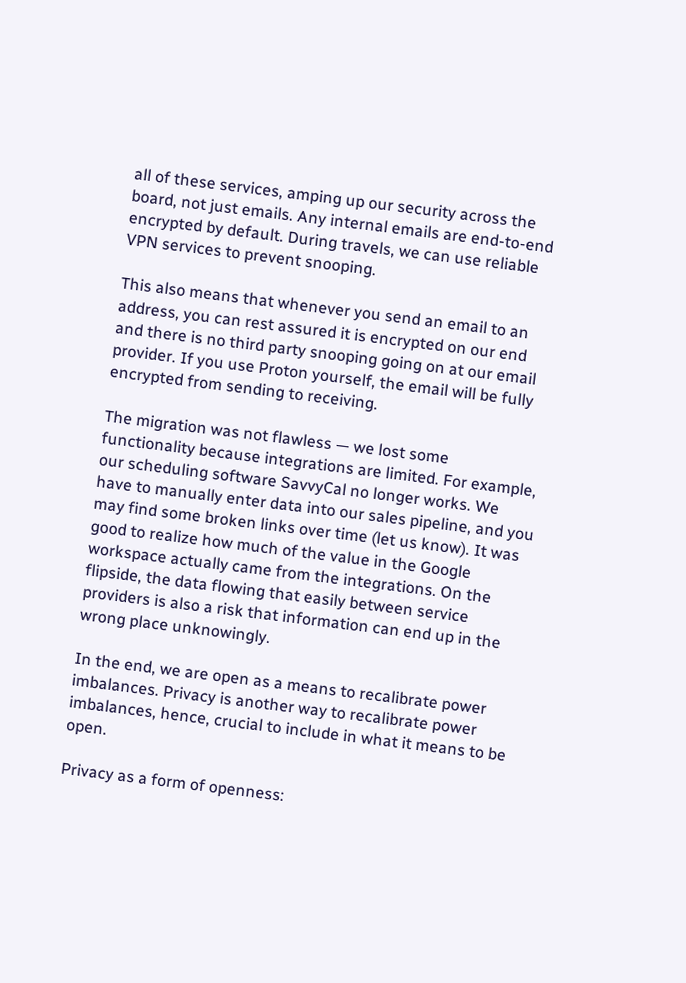all of these services, amping up our security across the board, not just emails. Any internal emails are end-to-end encrypted by default. During travels, we can use reliable VPN services to prevent snooping.

This also means that whenever you send an email to an address, you can rest assured it is encrypted on our end and there is no third party snooping going on at our email provider. If you use Proton yourself, the email will be fully encrypted from sending to receiving.

The migration was not flawless — we lost some functionality because integrations are limited. For example, our scheduling software SavvyCal no longer works. We have to manually enter data into our sales pipeline, and you may find some broken links over time (let us know). It was good to realize how much of the value in the Google workspace actually came from the integrations. On the flipside, the data flowing that easily between service providers is also a risk that information can end up in the wrong place unknowingly.

In the end, we are open as a means to recalibrate power imbalances. Privacy is another way to recalibrate power imbalances, hence, crucial to include in what it means to be open.

Privacy as a form of openness: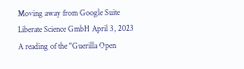Moving away from Google Suite
Liberate Science GmbH April 3, 2023
A reading of the "Guerilla Open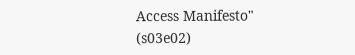Access Manifesto" (s03e02)